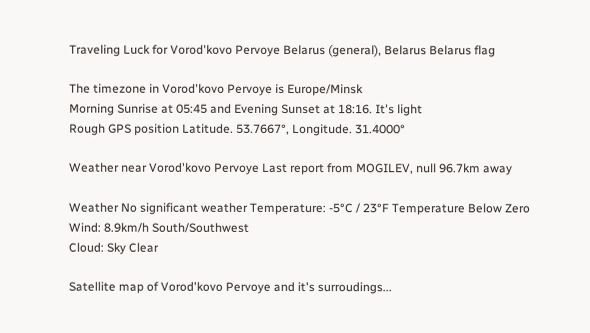Traveling Luck for Vorod'kovo Pervoye Belarus (general), Belarus Belarus flag

The timezone in Vorod'kovo Pervoye is Europe/Minsk
Morning Sunrise at 05:45 and Evening Sunset at 18:16. It's light
Rough GPS position Latitude. 53.7667°, Longitude. 31.4000°

Weather near Vorod'kovo Pervoye Last report from MOGILEV, null 96.7km away

Weather No significant weather Temperature: -5°C / 23°F Temperature Below Zero
Wind: 8.9km/h South/Southwest
Cloud: Sky Clear

Satellite map of Vorod'kovo Pervoye and it's surroudings...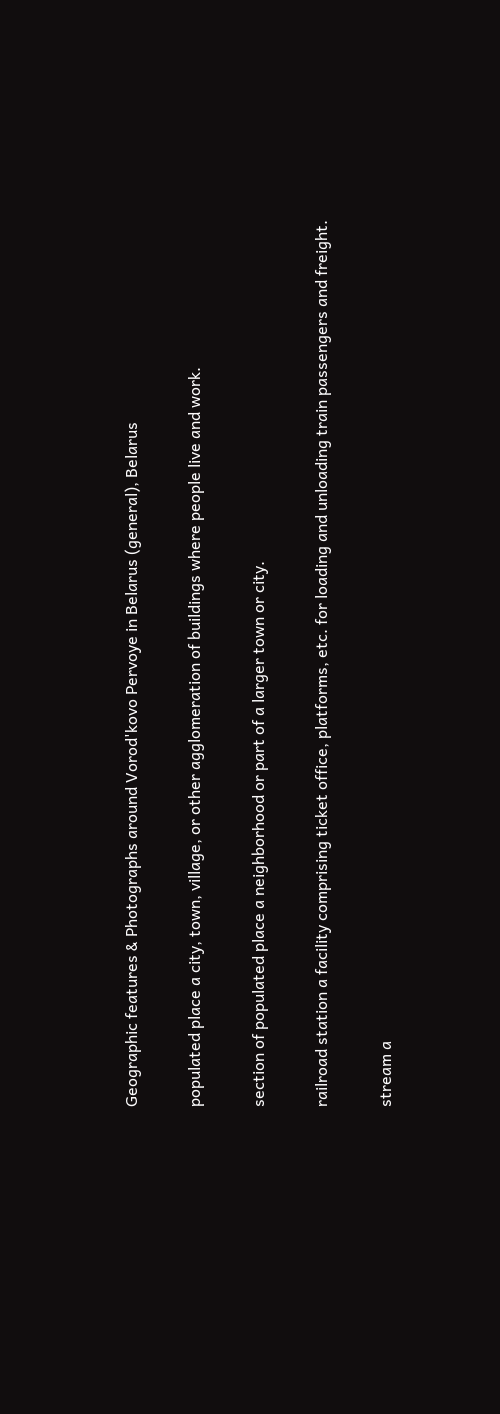Geographic features & Photographs around Vorod'kovo Pervoye in Belarus (general), Belarus

populated place a city, town, village, or other agglomeration of buildings where people live and work.

section of populated place a neighborhood or part of a larger town or city.

railroad station a facility comprising ticket office, platforms, etc. for loading and unloading train passengers and freight.

stream a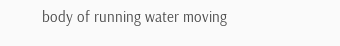body of running water moving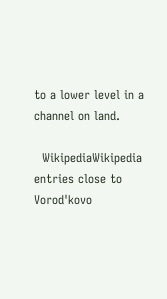to a lower level in a channel on land.

  WikipediaWikipedia entries close to Vorod'kovo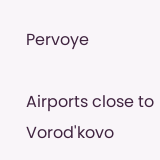Pervoye

Airports close to Vorod'kovo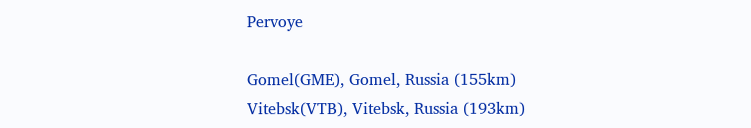Pervoye

Gomel(GME), Gomel, Russia (155km)
Vitebsk(VTB), Vitebsk, Russia (193km)